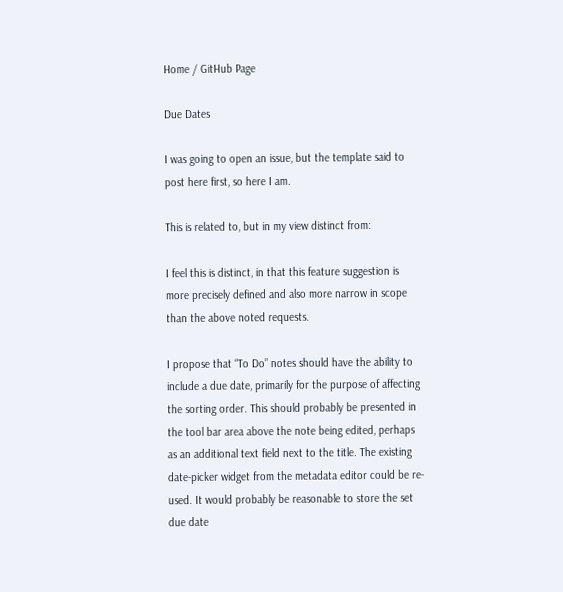Home / GitHub Page

Due Dates

I was going to open an issue, but the template said to post here first, so here I am.

This is related to, but in my view distinct from:

I feel this is distinct, in that this feature suggestion is more precisely defined and also more narrow in scope than the above noted requests.

I propose that “To Do” notes should have the ability to include a due date, primarily for the purpose of affecting the sorting order. This should probably be presented in the tool bar area above the note being edited, perhaps as an additional text field next to the title. The existing date-picker widget from the metadata editor could be re-used. It would probably be reasonable to store the set due date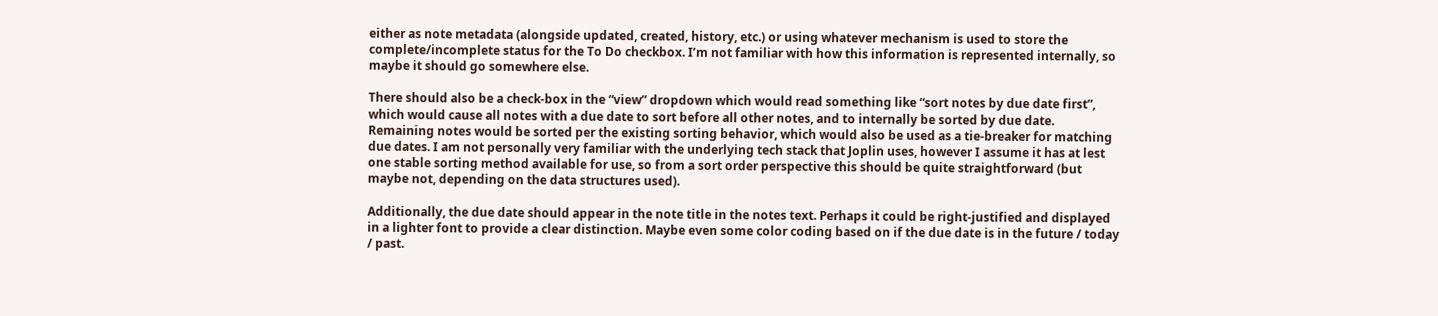either as note metadata (alongside updated, created, history, etc.) or using whatever mechanism is used to store the complete/incomplete status for the To Do checkbox. I’m not familiar with how this information is represented internally, so maybe it should go somewhere else.

There should also be a check-box in the “view” dropdown which would read something like “sort notes by due date first”, which would cause all notes with a due date to sort before all other notes, and to internally be sorted by due date. Remaining notes would be sorted per the existing sorting behavior, which would also be used as a tie-breaker for matching due dates. I am not personally very familiar with the underlying tech stack that Joplin uses, however I assume it has at lest one stable sorting method available for use, so from a sort order perspective this should be quite straightforward (but maybe not, depending on the data structures used).

Additionally, the due date should appear in the note title in the notes text. Perhaps it could be right-justified and displayed in a lighter font to provide a clear distinction. Maybe even some color coding based on if the due date is in the future / today / past.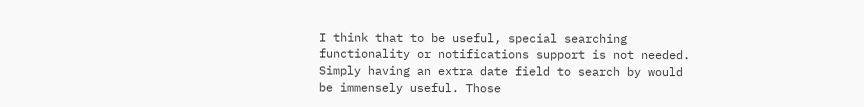I think that to be useful, special searching functionality or notifications support is not needed. Simply having an extra date field to search by would be immensely useful. Those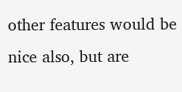other features would be nice also, but are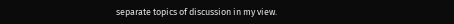separate topics of discussion in my view.